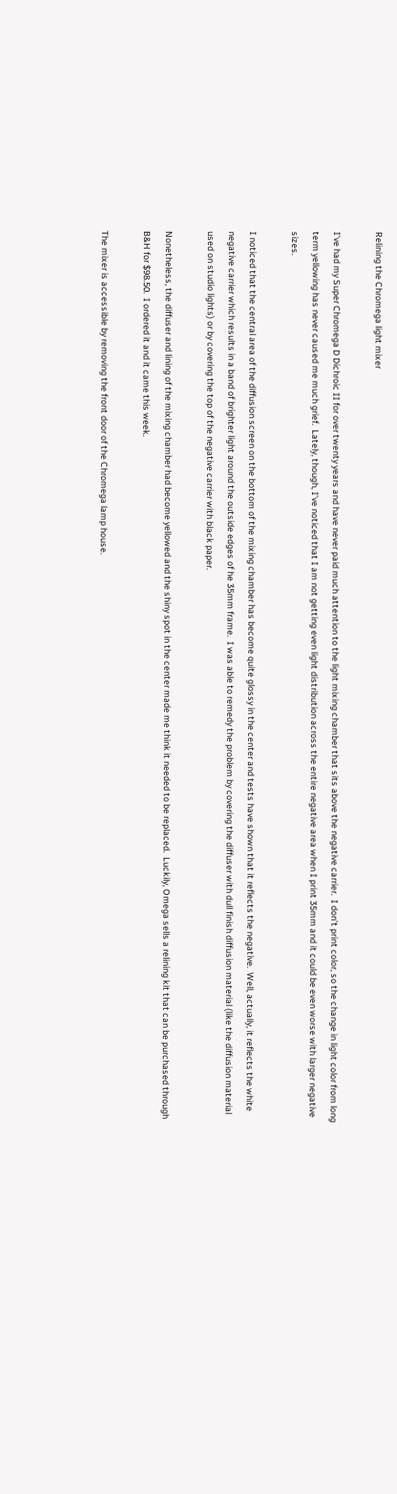Relining the Chromega light mixer

I’ve had my Super Chromega D Dichroic II for over twenty years and have never paid much attention to the light mixing chamber that sits above the negative carrier.  I don’t print color, so the change in light color from long term yellowing has never caused me much grief.  Lately, though, I’ve noticed that I am not getting even light distribution across the entire negative area when I print 35mm and it could be even worse with larger negative sizes.

I noticed that the central area of the diffusion screen on the bottom of the mixing chamber has become quite glossy in the center and tests have shown that it reflects the negative.  Well, actually, it reflects the white negative carrier which results in a band of brighter light around the outside edges of he 35mm frame.  I was able to remedy the problem by covering the diffuser with dull finish diffusion material (like the diffusion material used on studio lights) or by covering the top of the negative carrier with black paper.

Nonetheless, the diffuser and lining of the mixing chamber had become yellowed and the shiny spot in the center made me think it needed to be replaced.  Luckily, Omega sells a relining kit that can be purchased through B&H for $98.50.  I ordered it and it came this week.

The mixer is accessible by removing the front door of the Chromega lamp house.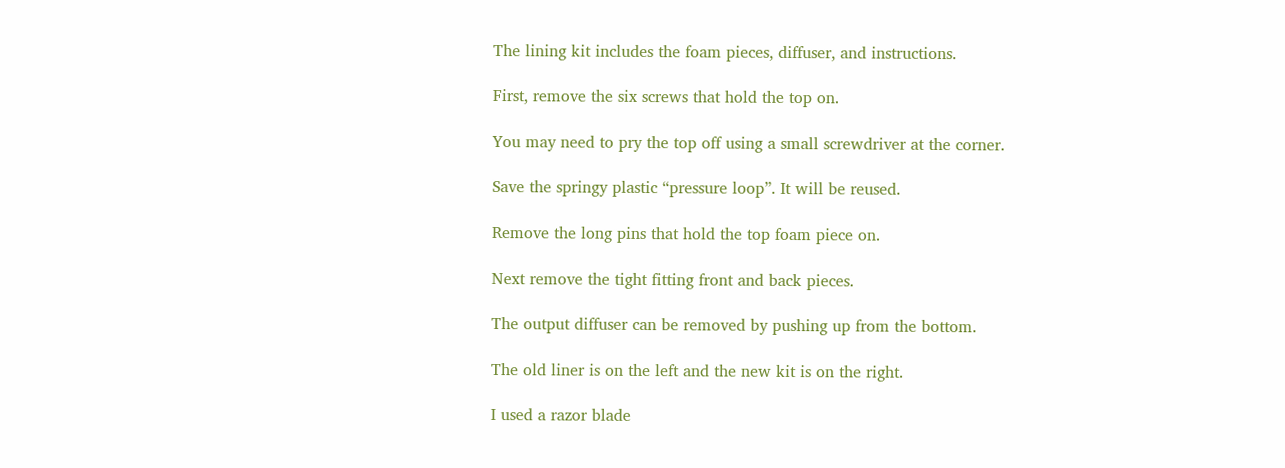The lining kit includes the foam pieces, diffuser, and instructions.

First, remove the six screws that hold the top on.

You may need to pry the top off using a small screwdriver at the corner.

Save the springy plastic “pressure loop”. It will be reused.

Remove the long pins that hold the top foam piece on.

Next remove the tight fitting front and back pieces.

The output diffuser can be removed by pushing up from the bottom.

The old liner is on the left and the new kit is on the right.

I used a razor blade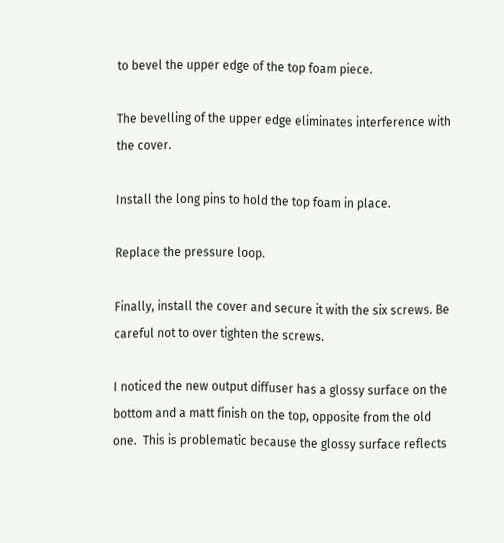to bevel the upper edge of the top foam piece.

The bevelling of the upper edge eliminates interference with the cover.

Install the long pins to hold the top foam in place.

Replace the pressure loop.

Finally, install the cover and secure it with the six screws. Be careful not to over tighten the screws.

I noticed the new output diffuser has a glossy surface on the bottom and a matt finish on the top, opposite from the old one.  This is problematic because the glossy surface reflects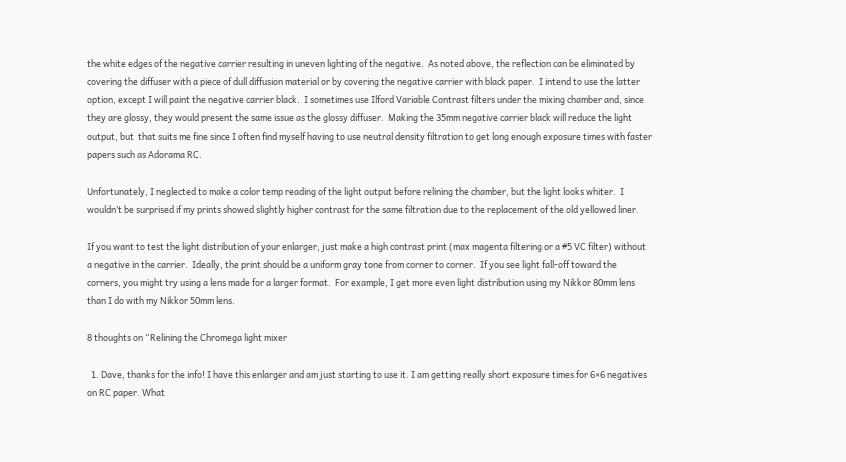the white edges of the negative carrier resulting in uneven lighting of the negative.  As noted above, the reflection can be eliminated by covering the diffuser with a piece of dull diffusion material or by covering the negative carrier with black paper.  I intend to use the latter option, except I will paint the negative carrier black.  I sometimes use Ilford Variable Contrast filters under the mixing chamber and, since they are glossy, they would present the same issue as the glossy diffuser.  Making the 35mm negative carrier black will reduce the light output, but  that suits me fine since I often find myself having to use neutral density filtration to get long enough exposure times with faster papers such as Adorama RC.

Unfortunately, I neglected to make a color temp reading of the light output before relining the chamber, but the light looks whiter.  I wouldn’t be surprised if my prints showed slightly higher contrast for the same filtration due to the replacement of the old yellowed liner.

If you want to test the light distribution of your enlarger, just make a high contrast print (max magenta filtering or a #5 VC filter) without a negative in the carrier.  Ideally, the print should be a uniform gray tone from corner to corner.  If you see light fall-off toward the corners, you might try using a lens made for a larger format.  For example, I get more even light distribution using my Nikkor 80mm lens than I do with my Nikkor 50mm lens.

8 thoughts on “Relining the Chromega light mixer

  1. Dave, thanks for the info! I have this enlarger and am just starting to use it. I am getting really short exposure times for 6×6 negatives on RC paper. What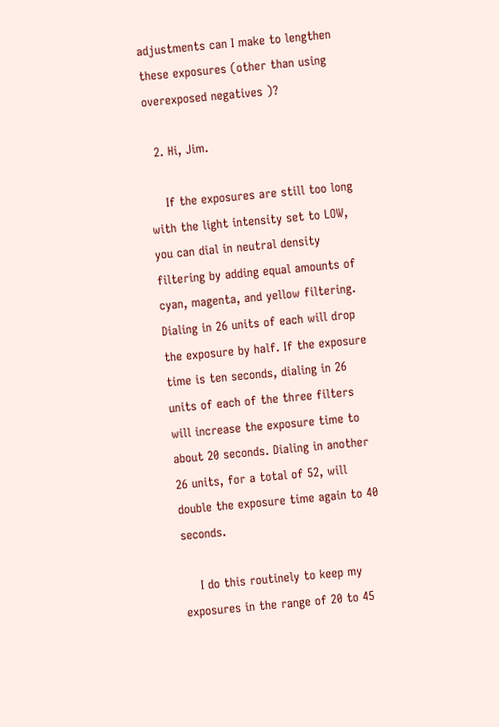adjustments can I make to lengthen these exposures (other than using overexposed negatives )?

  2. Hi, Jim.

    If the exposures are still too long with the light intensity set to LOW, you can dial in neutral density filtering by adding equal amounts of cyan, magenta, and yellow filtering. Dialing in 26 units of each will drop the exposure by half. If the exposure time is ten seconds, dialing in 26 units of each of the three filters will increase the exposure time to about 20 seconds. Dialing in another 26 units, for a total of 52, will double the exposure time again to 40 seconds.

    I do this routinely to keep my exposures in the range of 20 to 45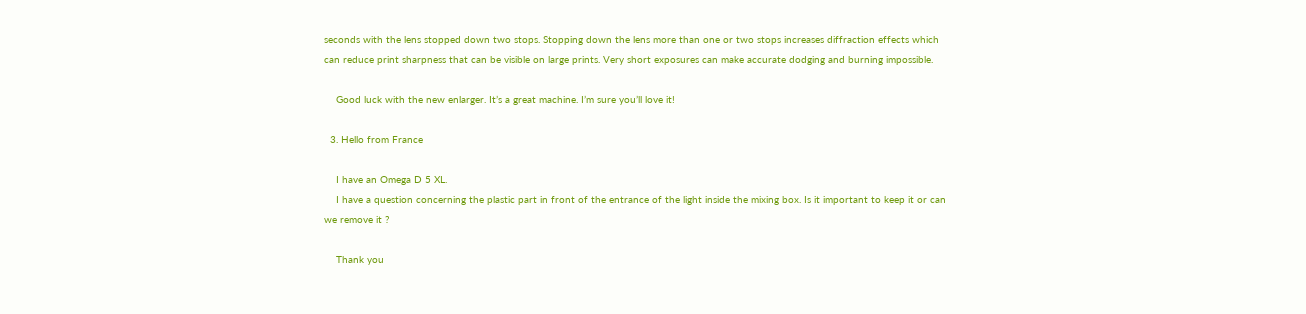seconds with the lens stopped down two stops. Stopping down the lens more than one or two stops increases diffraction effects which can reduce print sharpness that can be visible on large prints. Very short exposures can make accurate dodging and burning impossible.

    Good luck with the new enlarger. It’s a great machine. I’m sure you’ll love it!

  3. Hello from France

    I have an Omega D 5 XL.
    I have a question concerning the plastic part in front of the entrance of the light inside the mixing box. Is it important to keep it or can we remove it ?

    Thank you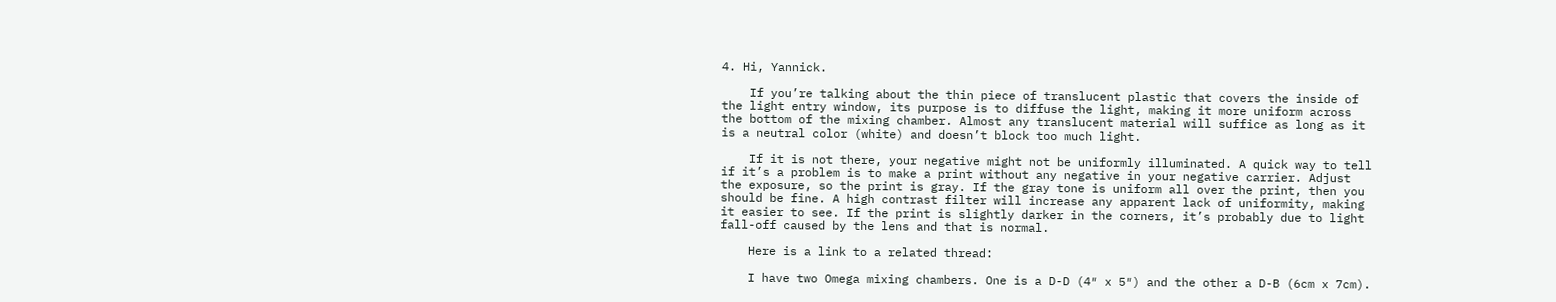4. Hi, Yannick.

    If you’re talking about the thin piece of translucent plastic that covers the inside of the light entry window, its purpose is to diffuse the light, making it more uniform across the bottom of the mixing chamber. Almost any translucent material will suffice as long as it is a neutral color (white) and doesn’t block too much light.

    If it is not there, your negative might not be uniformly illuminated. A quick way to tell if it’s a problem is to make a print without any negative in your negative carrier. Adjust the exposure, so the print is gray. If the gray tone is uniform all over the print, then you should be fine. A high contrast filter will increase any apparent lack of uniformity, making it easier to see. If the print is slightly darker in the corners, it’s probably due to light fall-off caused by the lens and that is normal.

    Here is a link to a related thread:

    I have two Omega mixing chambers. One is a D-D (4″ x 5″) and the other a D-B (6cm x 7cm).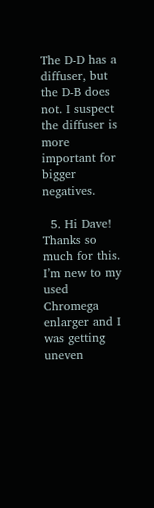The D-D has a diffuser, but the D-B does not. I suspect the diffuser is more important for bigger negatives.

  5. Hi Dave! Thanks so much for this. I’m new to my used Chromega enlarger and I was getting uneven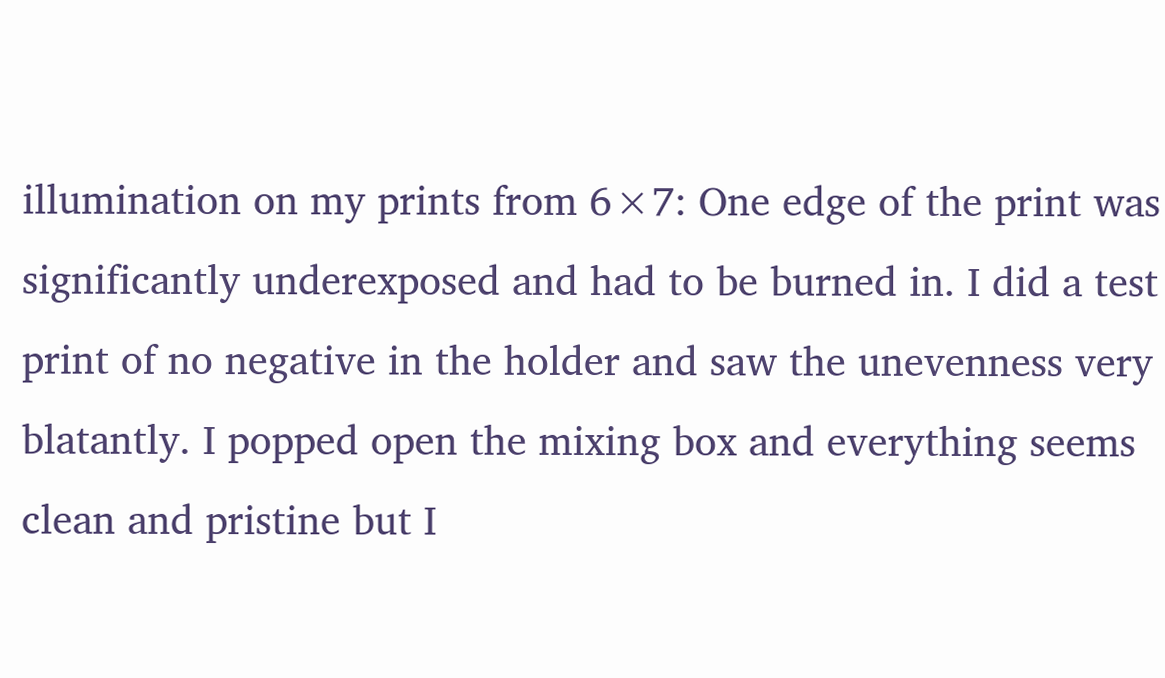illumination on my prints from 6×7: One edge of the print was significantly underexposed and had to be burned in. I did a test print of no negative in the holder and saw the unevenness very blatantly. I popped open the mixing box and everything seems clean and pristine but I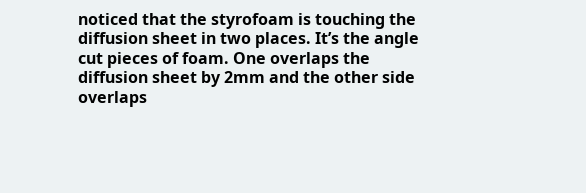noticed that the styrofoam is touching the diffusion sheet in two places. It’s the angle cut pieces of foam. One overlaps the diffusion sheet by 2mm and the other side overlaps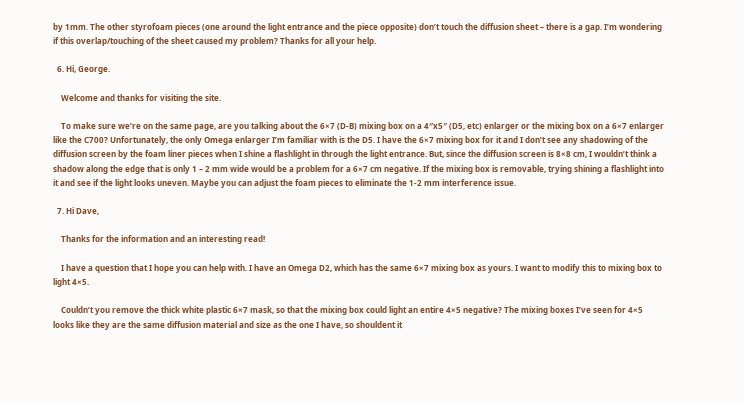by 1mm. The other styrofoam pieces (one around the light entrance and the piece opposite) don’t touch the diffusion sheet – there is a gap. I’m wondering if this overlap/touching of the sheet caused my problem? Thanks for all your help.

  6. Hi, George.

    Welcome and thanks for visiting the site.

    To make sure we’re on the same page, are you talking about the 6×7 (D-B) mixing box on a 4″x5″ (D5, etc) enlarger or the mixing box on a 6×7 enlarger like the C700? Unfortunately, the only Omega enlarger I’m familiar with is the D5. I have the 6×7 mixing box for it and I don’t see any shadowing of the diffusion screen by the foam liner pieces when I shine a flashlight in through the light entrance. But, since the diffusion screen is 8×8 cm, I wouldn’t think a shadow along the edge that is only 1 – 2 mm wide would be a problem for a 6×7 cm negative. If the mixing box is removable, trying shining a flashlight into it and see if the light looks uneven. Maybe you can adjust the foam pieces to eliminate the 1-2 mm interference issue.

  7. Hi Dave,

    Thanks for the information and an interesting read!

    I have a question that I hope you can help with. I have an Omega D2, which has the same 6×7 mixing box as yours. I want to modify this to mixing box to light 4×5.

    Couldn’t you remove the thick white plastic 6×7 mask, so that the mixing box could light an entire 4×5 negative? The mixing boxes I’ve seen for 4×5 looks like they are the same diffusion material and size as the one I have, so shouldent it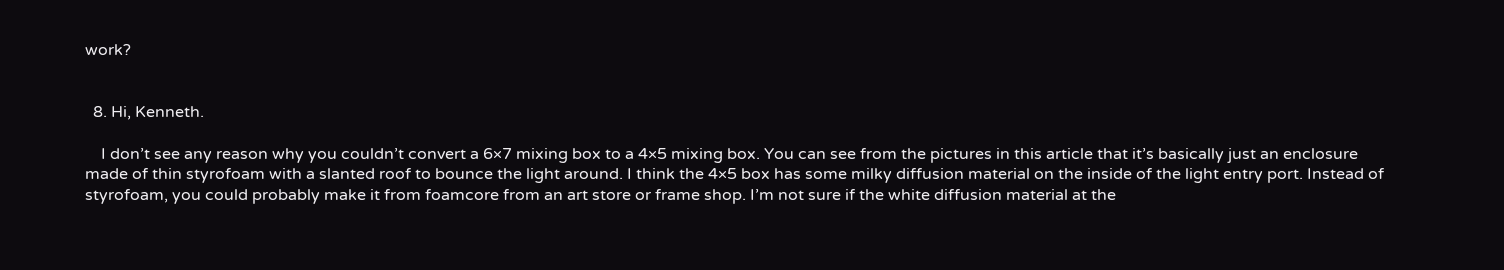work?


  8. Hi, Kenneth.

    I don’t see any reason why you couldn’t convert a 6×7 mixing box to a 4×5 mixing box. You can see from the pictures in this article that it’s basically just an enclosure made of thin styrofoam with a slanted roof to bounce the light around. I think the 4×5 box has some milky diffusion material on the inside of the light entry port. Instead of styrofoam, you could probably make it from foamcore from an art store or frame shop. I’m not sure if the white diffusion material at the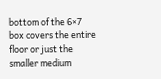bottom of the 6×7 box covers the entire floor or just the smaller medium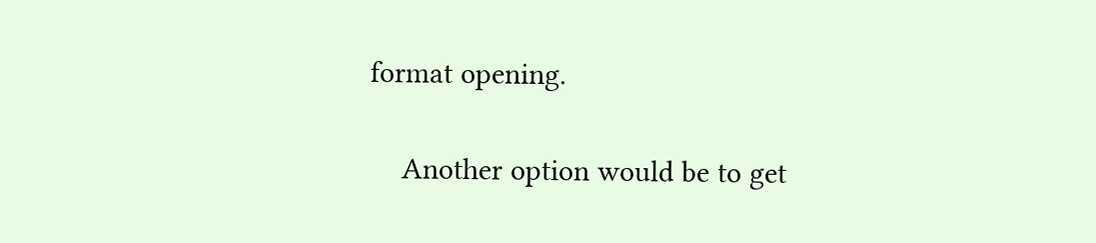format opening.

    Another option would be to get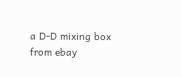a D-D mixing box from ebay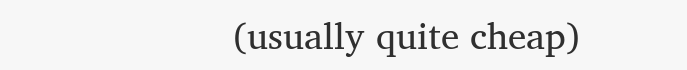(usually quite cheap)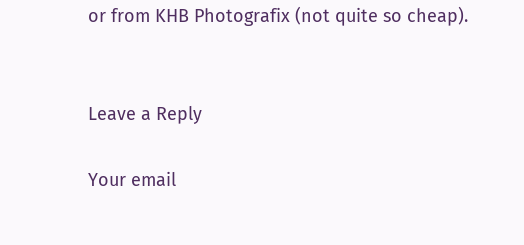or from KHB Photografix (not quite so cheap).


Leave a Reply

Your email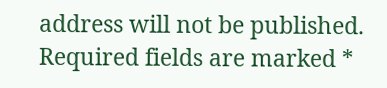address will not be published. Required fields are marked *